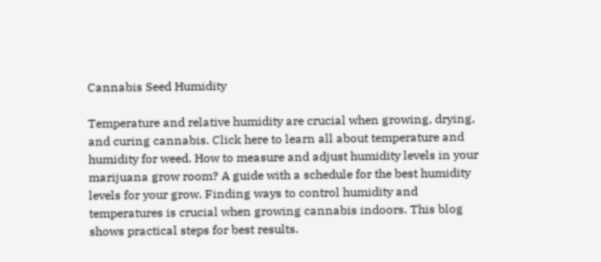Cannabis Seed Humidity

Temperature and relative humidity are crucial when growing, drying, and curing cannabis. Click here to learn all about temperature and humidity for weed. How to measure and adjust humidity levels in your marijuana grow room? A guide with a schedule for the best humidity levels for your grow. Finding ways to control humidity and temperatures is crucial when growing cannabis indoors. This blog shows practical steps for best results.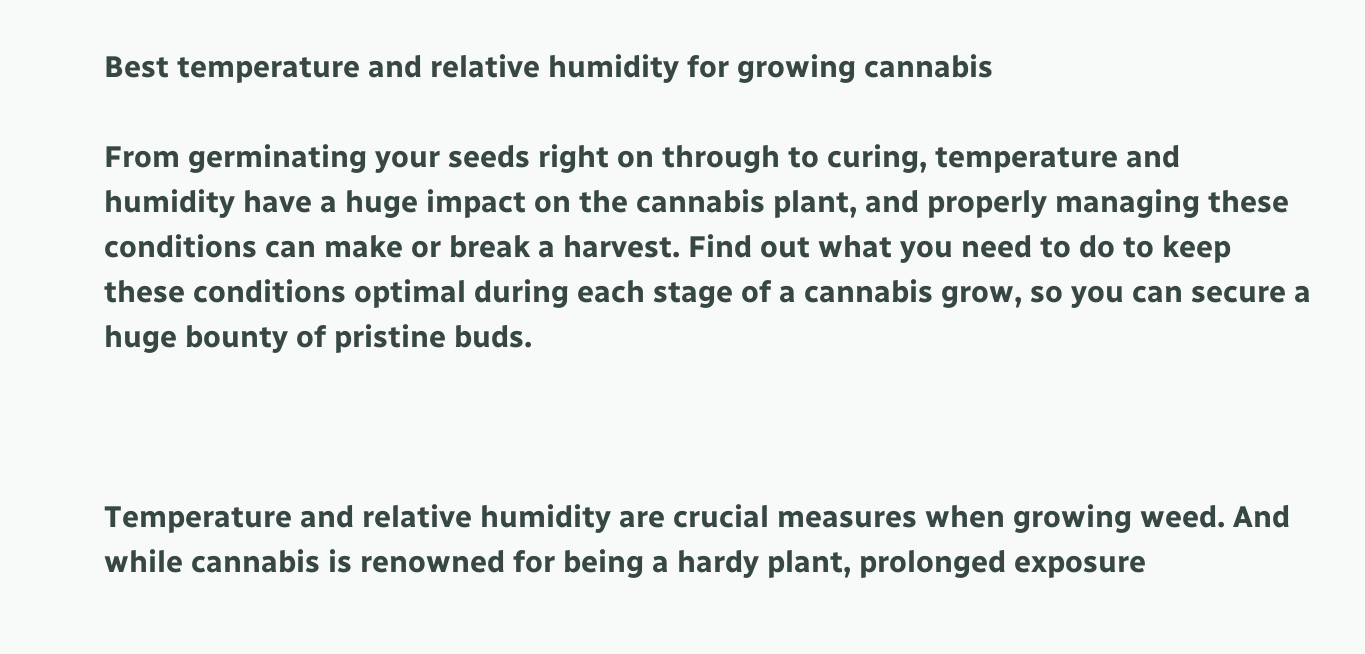Best temperature and relative humidity for growing cannabis

From germinating your seeds right on through to curing, temperature and humidity have a huge impact on the cannabis plant, and properly managing these conditions can make or break a harvest. Find out what you need to do to keep these conditions optimal during each stage of a cannabis grow, so you can secure a huge bounty of pristine buds.



Temperature and relative humidity are crucial measures when growing weed. And while cannabis is renowned for being a hardy plant, prolonged exposure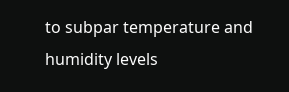to subpar temperature and humidity levels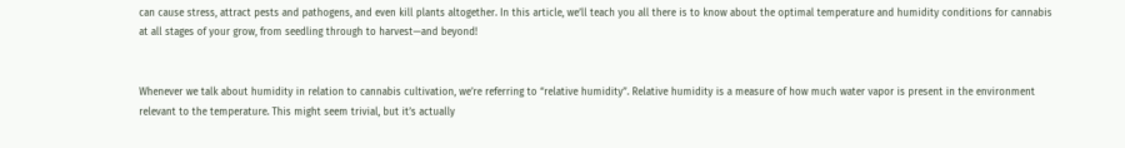can cause stress, attract pests and pathogens, and even kill plants altogether. In this article, we’ll teach you all there is to know about the optimal temperature and humidity conditions for cannabis at all stages of your grow, from seedling through to harvest—and beyond!


Whenever we talk about humidity in relation to cannabis cultivation, we’re referring to “relative humidity”. Relative humidity is a measure of how much water vapor is present in the environment relevant to the temperature. This might seem trivial, but it’s actually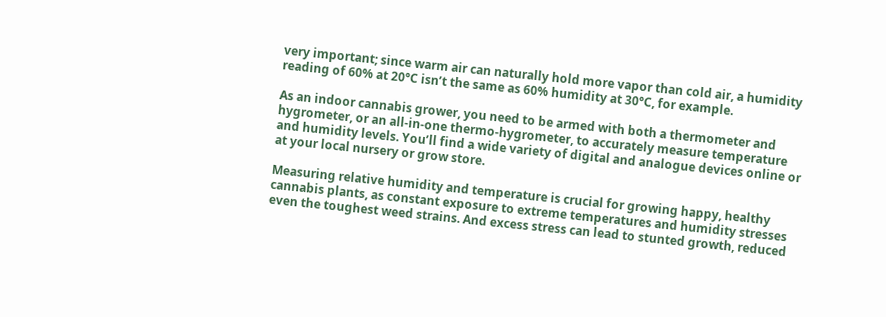very important; since warm air can naturally hold more vapor than cold air, a humidity reading of 60% at 20°C isn’t the same as 60% humidity at 30°C, for example.

As an indoor cannabis grower, you need to be armed with both a thermometer and hygrometer, or an all-in-one thermo-hygrometer, to accurately measure temperature and humidity levels. You’ll find a wide variety of digital and analogue devices online or at your local nursery or grow store.

Measuring relative humidity and temperature is crucial for growing happy, healthy cannabis plants, as constant exposure to extreme temperatures and humidity stresses even the toughest weed strains. And excess stress can lead to stunted growth, reduced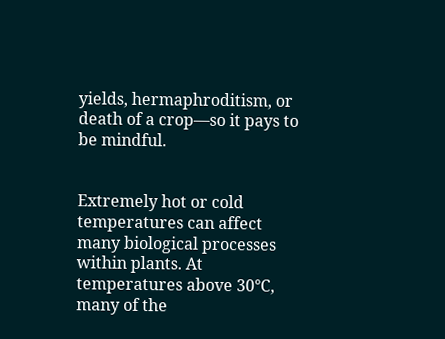yields, hermaphroditism, or death of a crop—so it pays to be mindful.


Extremely hot or cold temperatures can affect many biological processes within plants. At temperatures above 30°C, many of the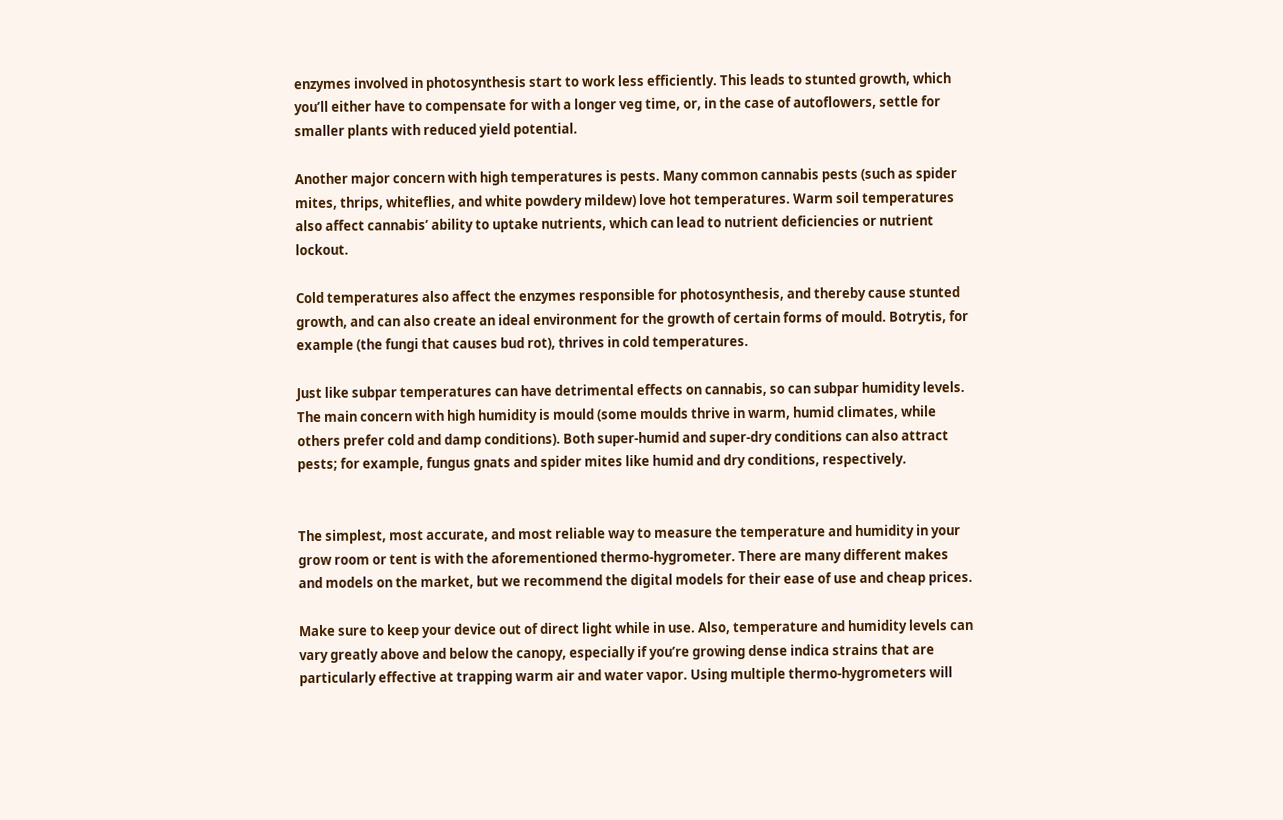enzymes involved in photosynthesis start to work less efficiently. This leads to stunted growth, which you’ll either have to compensate for with a longer veg time, or, in the case of autoflowers, settle for smaller plants with reduced yield potential.

Another major concern with high temperatures is pests. Many common cannabis pests (such as spider mites, thrips, whiteflies, and white powdery mildew) love hot temperatures. Warm soil temperatures also affect cannabis’ ability to uptake nutrients, which can lead to nutrient deficiencies or nutrient lockout.

Cold temperatures also affect the enzymes responsible for photosynthesis, and thereby cause stunted growth, and can also create an ideal environment for the growth of certain forms of mould. Botrytis, for example (the fungi that causes bud rot), thrives in cold temperatures.

Just like subpar temperatures can have detrimental effects on cannabis, so can subpar humidity levels. The main concern with high humidity is mould (some moulds thrive in warm, humid climates, while others prefer cold and damp conditions). Both super-humid and super-dry conditions can also attract pests; for example, fungus gnats and spider mites like humid and dry conditions, respectively.


The simplest, most accurate, and most reliable way to measure the temperature and humidity in your grow room or tent is with the aforementioned thermo-hygrometer. There are many different makes and models on the market, but we recommend the digital models for their ease of use and cheap prices.

Make sure to keep your device out of direct light while in use. Also, temperature and humidity levels can vary greatly above and below the canopy, especially if you’re growing dense indica strains that are particularly effective at trapping warm air and water vapor. Using multiple thermo-hygrometers will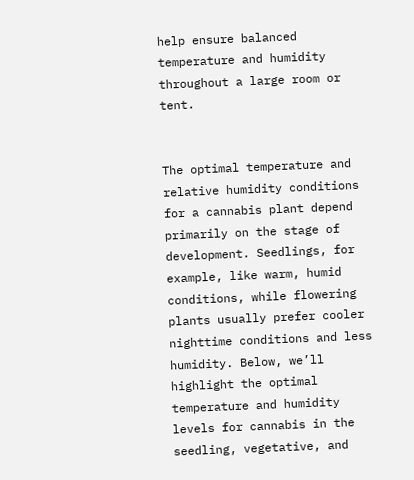help ensure balanced temperature and humidity throughout a large room or tent.


The optimal temperature and relative humidity conditions for a cannabis plant depend primarily on the stage of development. Seedlings, for example, like warm, humid conditions, while flowering plants usually prefer cooler nighttime conditions and less humidity. Below, we’ll highlight the optimal temperature and humidity levels for cannabis in the seedling, vegetative, and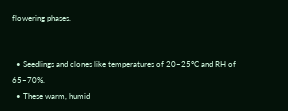flowering phases.


  • Seedlings and clones like temperatures of 20–25°C and RH of 65–70%.
  • These warm, humid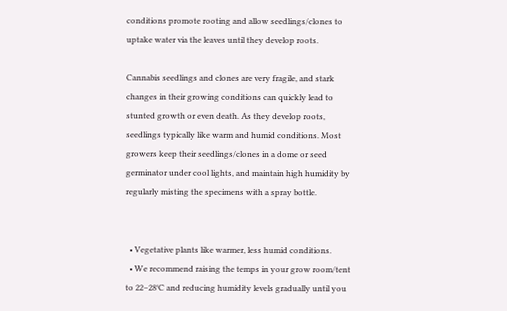conditions promote rooting and allow seedlings/clones to uptake water via the leaves until they develop roots.

Cannabis seedlings and clones are very fragile, and stark changes in their growing conditions can quickly lead to stunted growth or even death. As they develop roots, seedlings typically like warm and humid conditions. Most growers keep their seedlings/clones in a dome or seed germinator under cool lights, and maintain high humidity by regularly misting the specimens with a spray bottle.


  • Vegetative plants like warmer, less humid conditions.
  • We recommend raising the temps in your grow room/tent to 22–28°C and reducing humidity levels gradually until you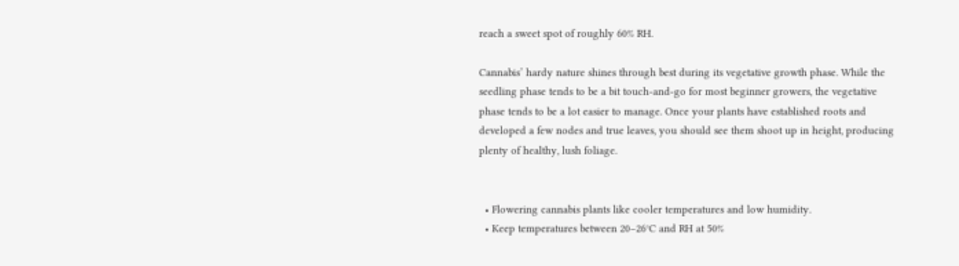reach a sweet spot of roughly 60% RH.

Cannabis’ hardy nature shines through best during its vegetative growth phase. While the seedling phase tends to be a bit touch-and-go for most beginner growers, the vegetative phase tends to be a lot easier to manage. Once your plants have established roots and developed a few nodes and true leaves, you should see them shoot up in height, producing plenty of healthy, lush foliage.


  • Flowering cannabis plants like cooler temperatures and low humidity.
  • Keep temperatures between 20–26°C and RH at 50%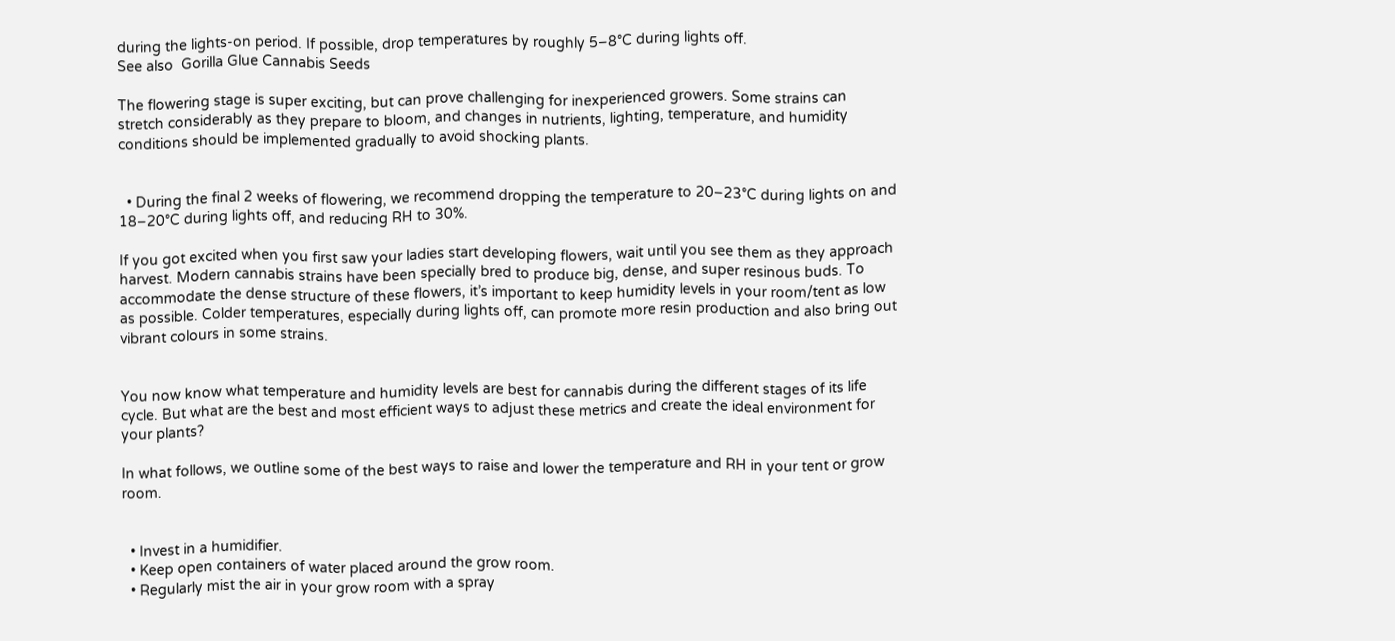during the lights-on period. If possible, drop temperatures by roughly 5–8°C during lights off.
See also  Gorilla Glue Cannabis Seeds

The flowering stage is super exciting, but can prove challenging for inexperienced growers. Some strains can stretch considerably as they prepare to bloom, and changes in nutrients, lighting, temperature, and humidity conditions should be implemented gradually to avoid shocking plants.


  • During the final 2 weeks of flowering, we recommend dropping the temperature to 20–23°C during lights on and 18–20°C during lights off, and reducing RH to 30%.

If you got excited when you first saw your ladies start developing flowers, wait until you see them as they approach harvest. Modern cannabis strains have been specially bred to produce big, dense, and super resinous buds. To accommodate the dense structure of these flowers, it’s important to keep humidity levels in your room/tent as low as possible. Colder temperatures, especially during lights off, can promote more resin production and also bring out vibrant colours in some strains.


You now know what temperature and humidity levels are best for cannabis during the different stages of its life cycle. But what are the best and most efficient ways to adjust these metrics and create the ideal environment for your plants?

In what follows, we outline some of the best ways to raise and lower the temperature and RH in your tent or grow room.


  • Invest in a humidifier.
  • Keep open containers of water placed around the grow room.
  • Regularly mist the air in your grow room with a spray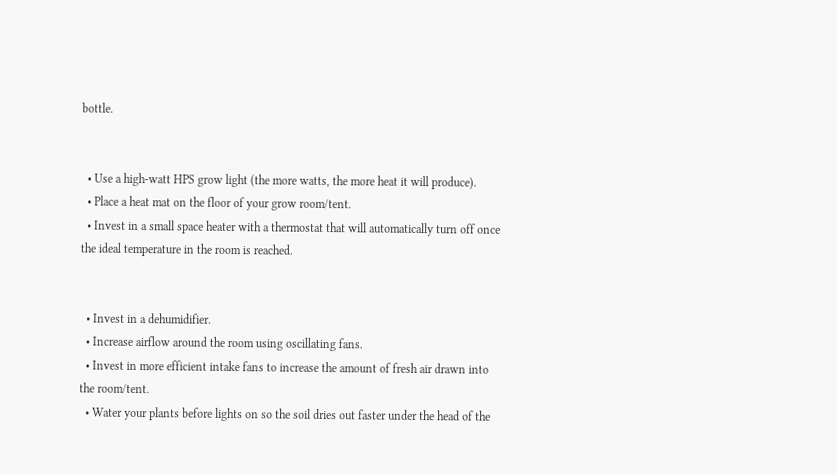bottle.


  • Use a high-watt HPS grow light (the more watts, the more heat it will produce).
  • Place a heat mat on the floor of your grow room/tent.
  • Invest in a small space heater with a thermostat that will automatically turn off once the ideal temperature in the room is reached.


  • Invest in a dehumidifier.
  • Increase airflow around the room using oscillating fans.
  • Invest in more efficient intake fans to increase the amount of fresh air drawn into the room/tent.
  • Water your plants before lights on so the soil dries out faster under the head of the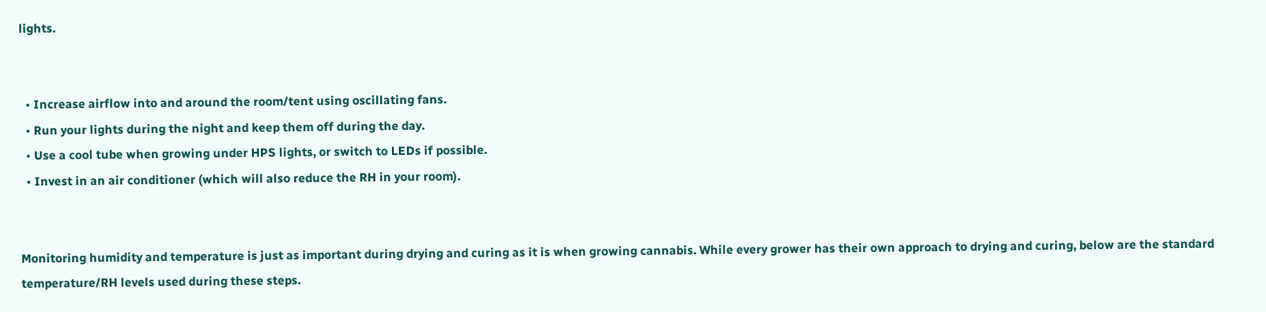lights.


  • Increase airflow into and around the room/tent using oscillating fans.
  • Run your lights during the night and keep them off during the day.
  • Use a cool tube when growing under HPS lights, or switch to LEDs if possible.
  • Invest in an air conditioner (which will also reduce the RH in your room).


Monitoring humidity and temperature is just as important during drying and curing as it is when growing cannabis. While every grower has their own approach to drying and curing, below are the standard temperature/RH levels used during these steps.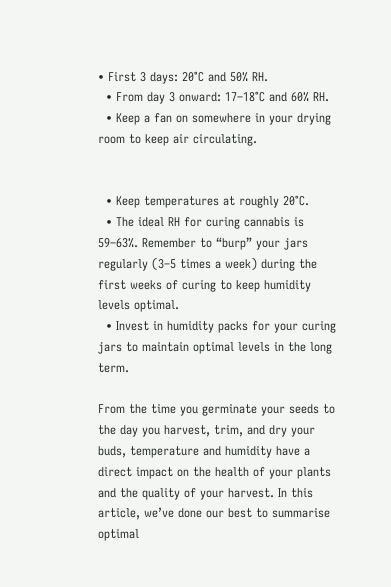• First 3 days: 20°C and 50% RH.
  • From day 3 onward: 17–18°C and 60% RH.
  • Keep a fan on somewhere in your drying room to keep air circulating.


  • Keep temperatures at roughly 20°C.
  • The ideal RH for curing cannabis is 59–63%. Remember to “burp” your jars regularly (3–5 times a week) during the first weeks of curing to keep humidity levels optimal.
  • Invest in humidity packs for your curing jars to maintain optimal levels in the long term.

From the time you germinate your seeds to the day you harvest, trim, and dry your buds, temperature and humidity have a direct impact on the health of your plants and the quality of your harvest. In this article, we’ve done our best to summarise optimal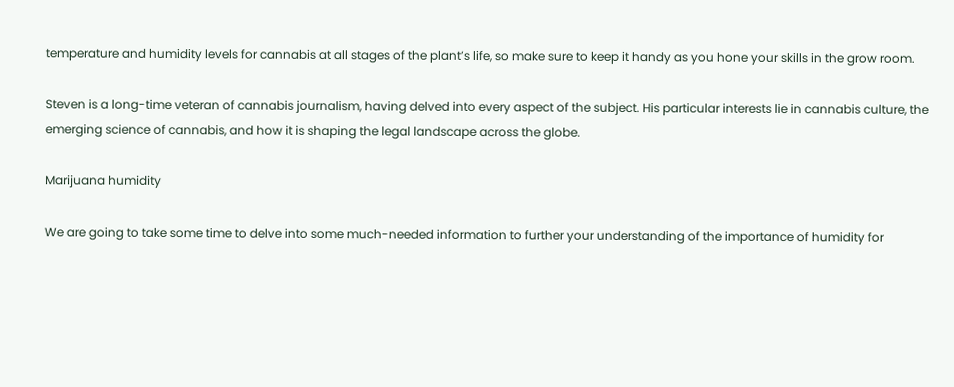temperature and humidity levels for cannabis at all stages of the plant’s life, so make sure to keep it handy as you hone your skills in the grow room.

Steven is a long-time veteran of cannabis journalism, having delved into every aspect of the subject. His particular interests lie in cannabis culture, the emerging science of cannabis, and how it is shaping the legal landscape across the globe.

Marijuana humidity

We are going to take some time to delve into some much-needed information to further your understanding of the importance of humidity for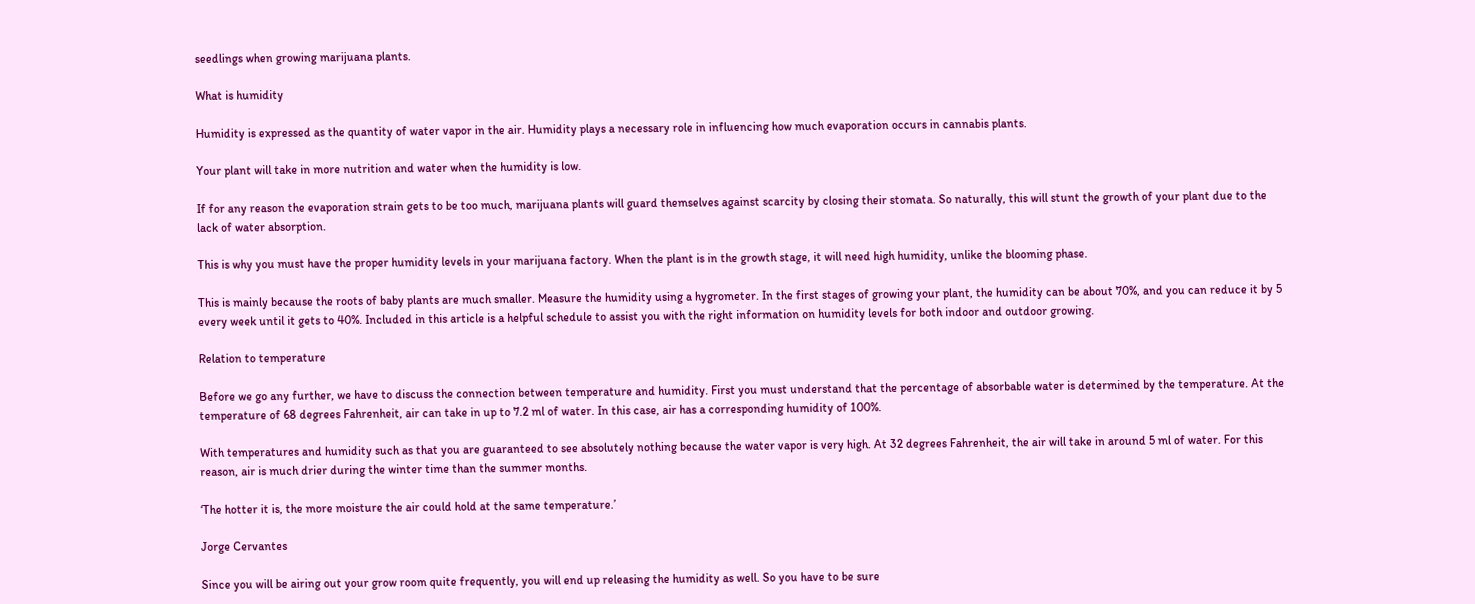seedlings when growing marijuana plants.

What is humidity

Humidity is expressed as the quantity of water vapor in the air. Humidity plays a necessary role in influencing how much evaporation occurs in cannabis plants.

Your plant will take in more nutrition and water when the humidity is low.

If for any reason the evaporation strain gets to be too much, marijuana plants will guard themselves against scarcity by closing their stomata. So naturally, this will stunt the growth of your plant due to the lack of water absorption.

This is why you must have the proper humidity levels in your marijuana factory. When the plant is in the growth stage, it will need high humidity, unlike the blooming phase.

This is mainly because the roots of baby plants are much smaller. Measure the humidity using a hygrometer. In the first stages of growing your plant, the humidity can be about 70%, and you can reduce it by 5 every week until it gets to 40%. Included in this article is a helpful schedule to assist you with the right information on humidity levels for both indoor and outdoor growing.

Relation to temperature

Before we go any further, we have to discuss the connection between temperature and humidity. First you must understand that the percentage of absorbable water is determined by the temperature. At the temperature of 68 degrees Fahrenheit, air can take in up to 7.2 ml of water. In this case, air has a corresponding humidity of 100%.

With temperatures and humidity such as that you are guaranteed to see absolutely nothing because the water vapor is very high. At 32 degrees Fahrenheit, the air will take in around 5 ml of water. For this reason, air is much drier during the winter time than the summer months.

‘The hotter it is, the more moisture the air could hold at the same temperature.’

Jorge Cervantes

Since you will be airing out your grow room quite frequently, you will end up releasing the humidity as well. So you have to be sure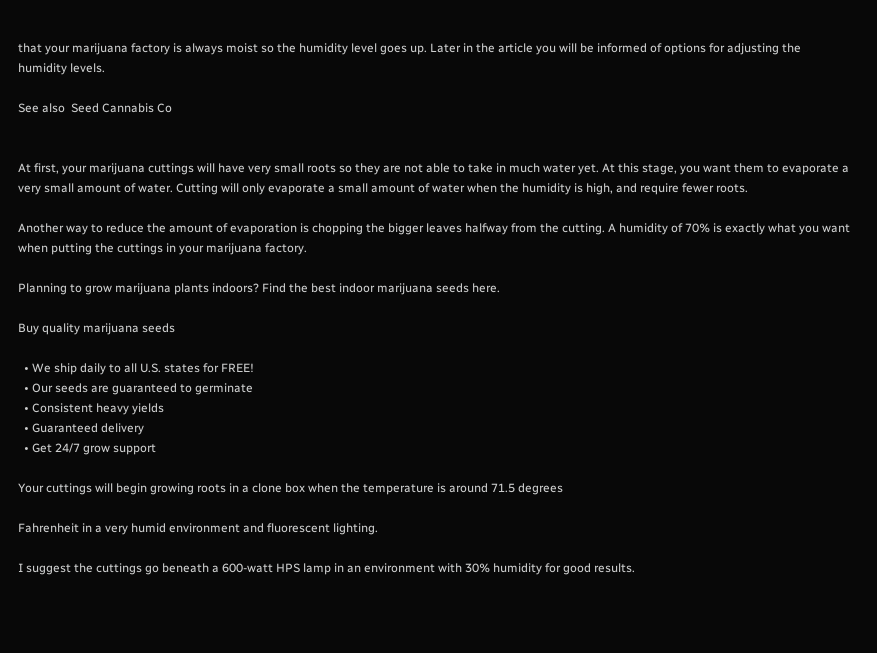that your marijuana factory is always moist so the humidity level goes up. Later in the article you will be informed of options for adjusting the humidity levels.

See also  Seed Cannabis Co


At first, your marijuana cuttings will have very small roots so they are not able to take in much water yet. At this stage, you want them to evaporate a very small amount of water. Cutting will only evaporate a small amount of water when the humidity is high, and require fewer roots.

Another way to reduce the amount of evaporation is chopping the bigger leaves halfway from the cutting. A humidity of 70% is exactly what you want when putting the cuttings in your marijuana factory.

Planning to grow marijuana plants indoors? Find the best indoor marijuana seeds here.

Buy quality marijuana seeds

  • We ship daily to all U.S. states for FREE!
  • Our seeds are guaranteed to germinate
  • Consistent heavy yields
  • Guaranteed delivery
  • Get 24/7 grow support

Your cuttings will begin growing roots in a clone box when the temperature is around 71.5 degrees

Fahrenheit in a very humid environment and fluorescent lighting.

I suggest the cuttings go beneath a 600-watt HPS lamp in an environment with 30% humidity for good results.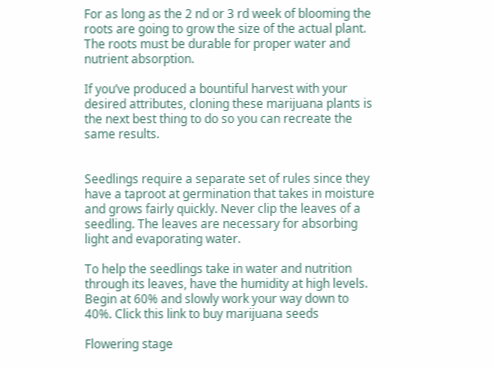For as long as the 2 nd or 3 rd week of blooming the roots are going to grow the size of the actual plant. The roots must be durable for proper water and nutrient absorption.

If you’ve produced a bountiful harvest with your desired attributes, cloning these marijuana plants is the next best thing to do so you can recreate the same results.


Seedlings require a separate set of rules since they have a taproot at germination that takes in moisture and grows fairly quickly. Never clip the leaves of a seedling. The leaves are necessary for absorbing light and evaporating water.

To help the seedlings take in water and nutrition through its leaves, have the humidity at high levels. Begin at 60% and slowly work your way down to 40%. Click this link to buy marijuana seeds

Flowering stage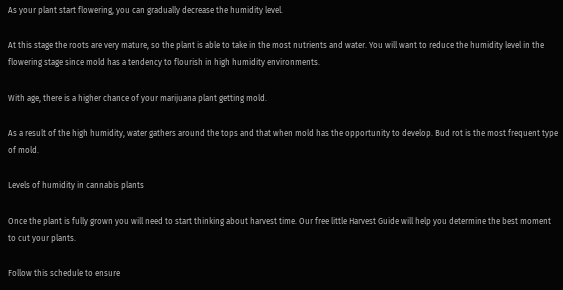As your plant start flowering, you can gradually decrease the humidity level.

At this stage the roots are very mature, so the plant is able to take in the most nutrients and water. You will want to reduce the humidity level in the flowering stage since mold has a tendency to flourish in high humidity environments.

With age, there is a higher chance of your marijuana plant getting mold.

As a result of the high humidity, water gathers around the tops and that when mold has the opportunity to develop. Bud rot is the most frequent type of mold.

Levels of humidity in cannabis plants

Once the plant is fully grown you will need to start thinking about harvest time. Our free little Harvest Guide will help you determine the best moment to cut your plants.

Follow this schedule to ensure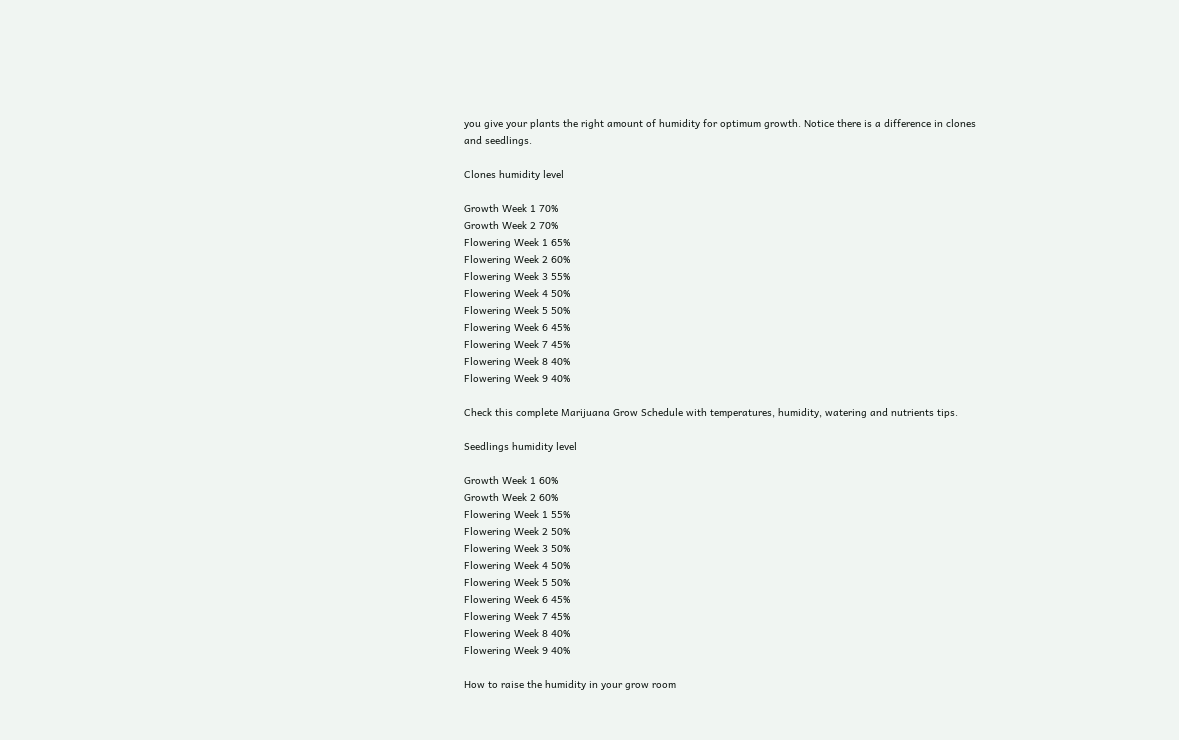you give your plants the right amount of humidity for optimum growth. Notice there is a difference in clones and seedlings.

Clones humidity level

Growth Week 1 70%
Growth Week 2 70%
Flowering Week 1 65%
Flowering Week 2 60%
Flowering Week 3 55%
Flowering Week 4 50%
Flowering Week 5 50%
Flowering Week 6 45%
Flowering Week 7 45%
Flowering Week 8 40%
Flowering Week 9 40%

Check this complete Marijuana Grow Schedule with temperatures, humidity, watering and nutrients tips.

Seedlings humidity level

Growth Week 1 60%
Growth Week 2 60%
Flowering Week 1 55%
Flowering Week 2 50%
Flowering Week 3 50%
Flowering Week 4 50%
Flowering Week 5 50%
Flowering Week 6 45%
Flowering Week 7 45%
Flowering Week 8 40%
Flowering Week 9 40%

How to raise the humidity in your grow room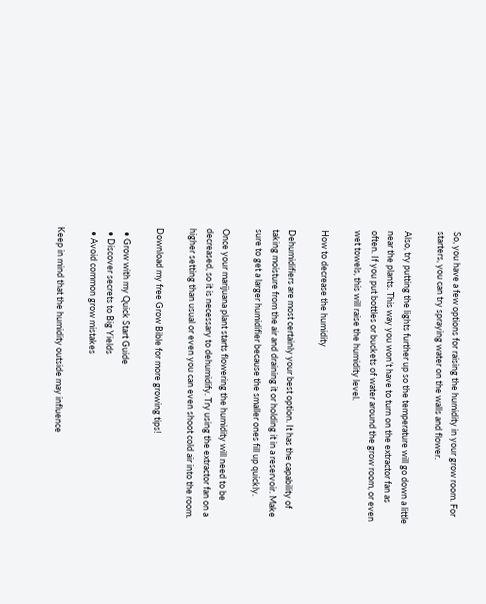So, you have a few options for raising the humidity in your grow room. For starters, you can try spraying water on the walls and flower.

Also, try putting the lights further up so the temperature will go down a little near the plants. This way you won’t have to turn on the extractor fan as often. If you put bottles or buckets of water around the grow room, or even wet towels, this will raise the humidity level.

How to decrease the humidity

Dehumidifiers are most certainly your best option. It has the capability of taking moisture from the air and draining it or holding it in a reservoir. Make sure to get a larger humidifier because the smaller ones fill up quickly.

Once your marijuana plant starts flowering the humidity will need to be decreased, so it is necessary to dehumidify. Try using the extractor fan on a higher setting than usual or even you can even shoot cold air into the room.

Download my free Grow Bible for more growing tips!

  • Grow with my Quick Start Guide
  • Discover secrets to Big Yields
  • Avoid common grow mistakes

Keep in mind that the humidity outside may influence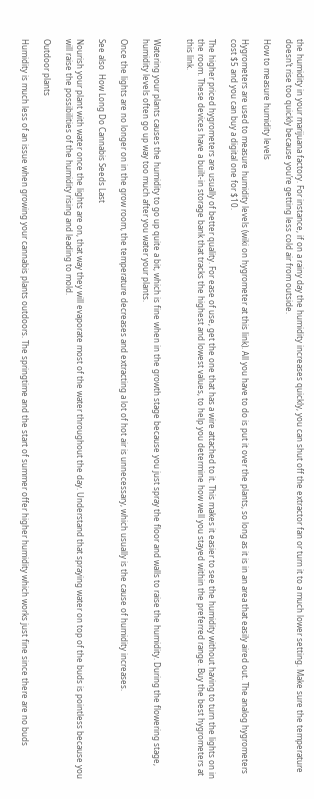the humidity in your marijuana factory. For instance, if on a rainy day the humidity increases quickly, you can shut off the extractor fan or turn it to a much lower setting. Make sure the temperature doesn’t rise too quickly because you’re getting less cold air from outside.

How to measure humidity levels

Hygrometers are used to measure humidity levels (wiki on hygrometer at this link). All you have to do is put it over the plants, so long as it is in an area that easily aired out. The analog hygrometers cost $5 and you can buy a digital one for $10.

The higher priced hygrometers are usually of better quality. For ease of use, get the one that has a wire attached to it. This makes it easier to see the humidity without having to turn the lights on in the room. These devices have a built-in storage bank that tracks the highest and lowest values, to help you determine how well you stayed within the preferred range. Buy the best hygrometers at this link.


Watering your plants causes the humidity to go up quite a bit, which is fine when in the growth stage because you just spray the floor and walls to raise the humidity. During the flowering stage, humidity levels often go up way too much after you water your plants.

Once the lights are no longer on in the grow room, the temperature decreases and extracting a lot of hot air is unnecessary, which usually is the cause of humidity increases.

See also  How Long Do Cannabis Seeds Last

Nourish your plant with water once the lights are on, that way they will evaporate most of the water throughout the day. Understand that spraying water on top of the buds is pointless because you will raise the possibilities of the humidity rising and leading to mold.

Outdoor plants

Humidity is much less of an issue when growing your cannabis plants outdoors. The springtime and the start of summer offer higher humidity which works just fine since there are no buds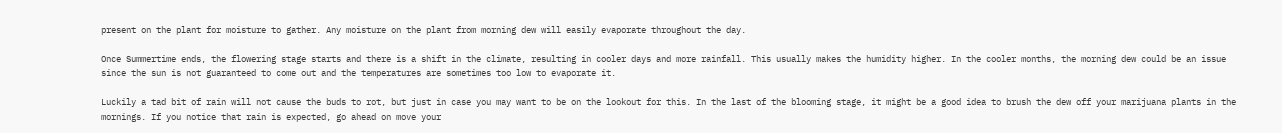present on the plant for moisture to gather. Any moisture on the plant from morning dew will easily evaporate throughout the day.

Once Summertime ends, the flowering stage starts and there is a shift in the climate, resulting in cooler days and more rainfall. This usually makes the humidity higher. In the cooler months, the morning dew could be an issue since the sun is not guaranteed to come out and the temperatures are sometimes too low to evaporate it.

Luckily a tad bit of rain will not cause the buds to rot, but just in case you may want to be on the lookout for this. In the last of the blooming stage, it might be a good idea to brush the dew off your marijuana plants in the mornings. If you notice that rain is expected, go ahead on move your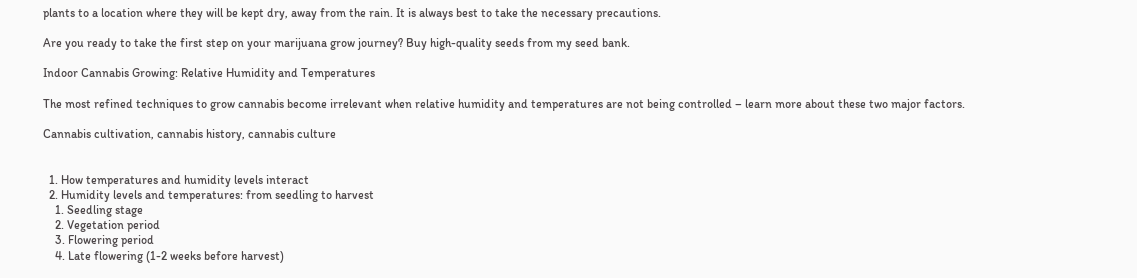plants to a location where they will be kept dry, away from the rain. It is always best to take the necessary precautions.

Are you ready to take the first step on your marijuana grow journey? Buy high-quality seeds from my seed bank.

Indoor Cannabis Growing: Relative Humidity and Temperatures

The most refined techniques to grow cannabis become irrelevant when relative humidity and temperatures are not being controlled – learn more about these two major factors.

Cannabis cultivation, cannabis history, cannabis culture


  1. How temperatures and humidity levels interact
  2. Humidity levels and temperatures: from seedling to harvest
    1. Seedling stage
    2. Vegetation period
    3. Flowering period
    4. Late flowering (1-2 weeks before harvest)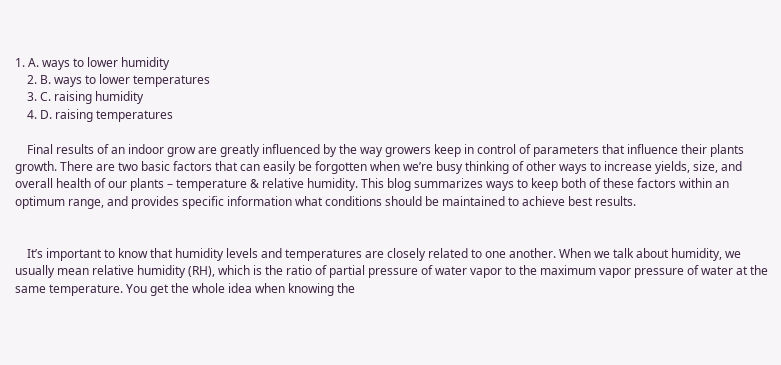1. A. ways to lower humidity
    2. B. ways to lower temperatures
    3. C. raising humidity
    4. D. raising temperatures

    Final results of an indoor grow are greatly influenced by the way growers keep in control of parameters that influence their plants growth. There are two basic factors that can easily be forgotten when we’re busy thinking of other ways to increase yields, size, and overall health of our plants – temperature & relative humidity. This blog summarizes ways to keep both of these factors within an optimum range, and provides specific information what conditions should be maintained to achieve best results.


    It’s important to know that humidity levels and temperatures are closely related to one another. When we talk about humidity, we usually mean relative humidity (RH), which is the ratio of partial pressure of water vapor to the maximum vapor pressure of water at the same temperature. You get the whole idea when knowing the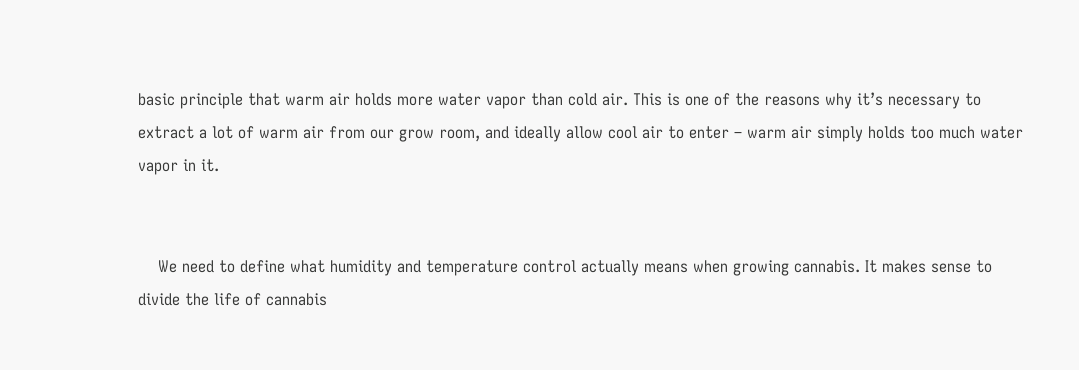basic principle that warm air holds more water vapor than cold air. This is one of the reasons why it’s necessary to extract a lot of warm air from our grow room, and ideally allow cool air to enter – warm air simply holds too much water vapor in it.


    We need to define what humidity and temperature control actually means when growing cannabis. It makes sense to divide the life of cannabis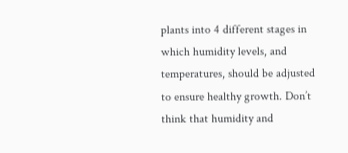plants into 4 different stages in which humidity levels, and temperatures, should be adjusted to ensure healthy growth. Don’t think that humidity and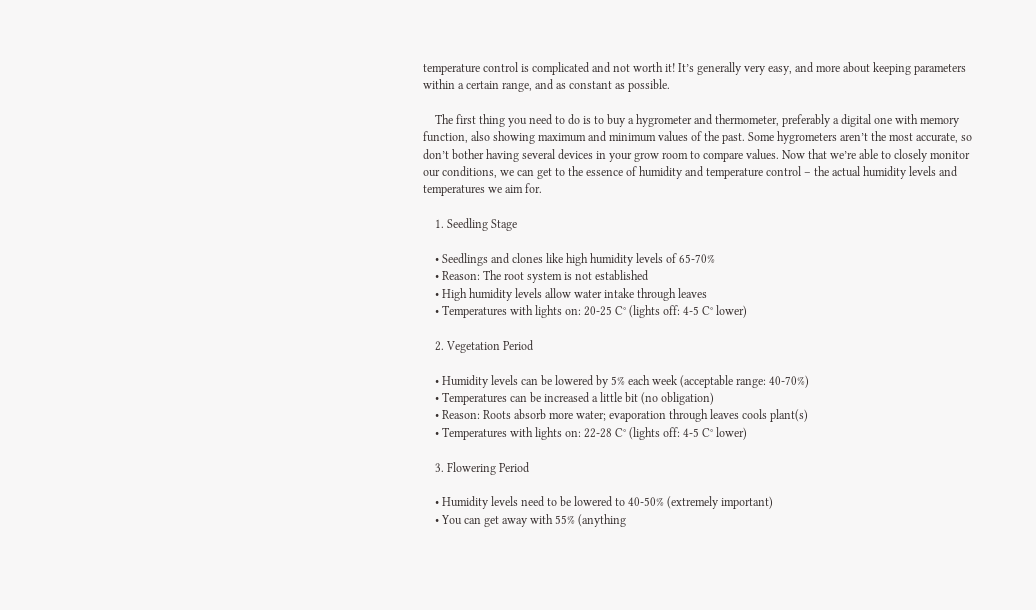temperature control is complicated and not worth it! It’s generally very easy, and more about keeping parameters within a certain range, and as constant as possible.

    The first thing you need to do is to buy a hygrometer and thermometer, preferably a digital one with memory function, also showing maximum and minimum values of the past. Some hygrometers aren’t the most accurate, so don’t bother having several devices in your grow room to compare values. Now that we’re able to closely monitor our conditions, we can get to the essence of humidity and temperature control – the actual humidity levels and temperatures we aim for.

    1. Seedling Stage

    • Seedlings and clones like high humidity levels of 65-70%
    • Reason: The root system is not established
    • High humidity levels allow water intake through leaves
    • Temperatures with lights on: 20-25 C° (lights off: 4-5 C° lower)

    2. Vegetation Period

    • Humidity levels can be lowered by 5% each week (acceptable range: 40-70%)
    • Temperatures can be increased a little bit (no obligation)
    • Reason: Roots absorb more water; evaporation through leaves cools plant(s)
    • Temperatures with lights on: 22-28 C° (lights off: 4-5 C° lower)

    3. Flowering Period

    • Humidity levels need to be lowered to 40-50% (extremely important)
    • You can get away with 55% (anything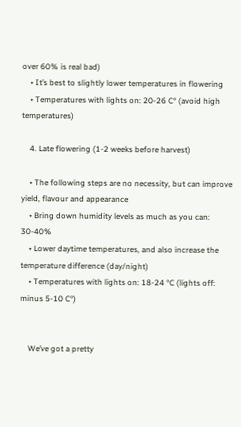over 60% is real bad)
    • It’s best to slightly lower temperatures in flowering
    • Temperatures with lights on: 20-26 C° (avoid high temperatures)

    4. Late flowering (1-2 weeks before harvest)

    • The following steps are no necessity, but can improve yield, flavour and appearance
    • Bring down humidity levels as much as you can: 30-40%
    • Lower daytime temperatures, and also increase the temperature difference (day/night)
    • Temperatures with lights on: 18-24 °C (lights off: minus 5-10 C°)


    We’ve got a pretty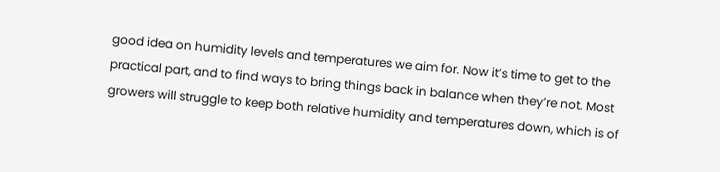good idea on humidity levels and temperatures we aim for. Now it’s time to get to the practical part, and to find ways to bring things back in balance when they’re not. Most growers will struggle to keep both relative humidity and temperatures down, which is of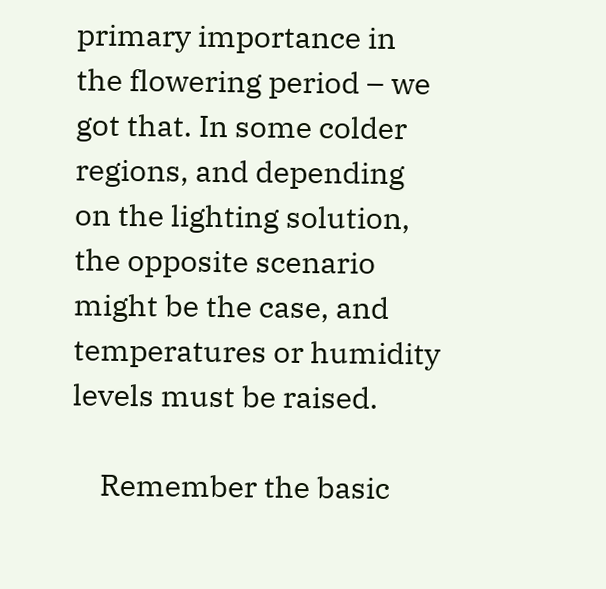primary importance in the flowering period – we got that. In some colder regions, and depending on the lighting solution, the opposite scenario might be the case, and temperatures or humidity levels must be raised.

    Remember the basic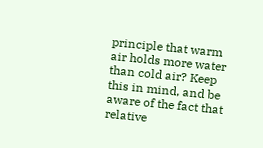principle that warm air holds more water than cold air? Keep this in mind, and be aware of the fact that relative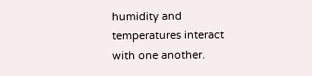humidity and temperatures interact with one another.